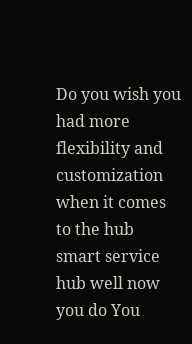Do you wish you had more flexibility and customization when it comes to the hub smart service hub well now you do You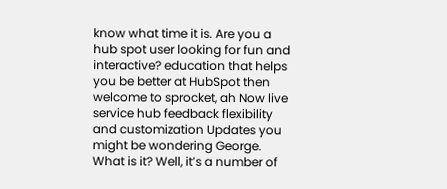know what time it is. Are you a hub spot user looking for fun and interactive? education that helps you be better at HubSpot then welcome to sprocket, ah Now live service hub feedback flexibility and customization Updates you might be wondering George. What is it? Well, it’s a number of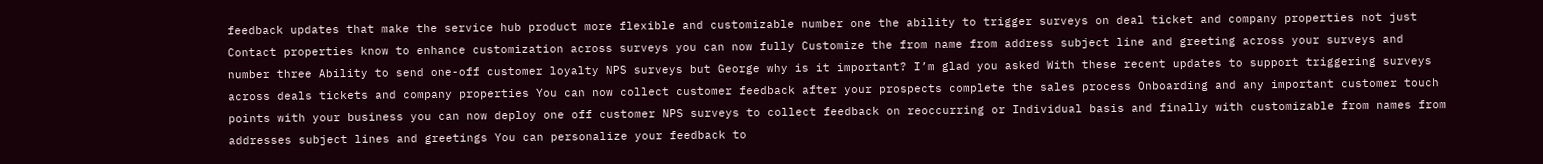feedback updates that make the service hub product more flexible and customizable number one the ability to trigger surveys on deal ticket and company properties not just Contact properties know to enhance customization across surveys you can now fully Customize the from name from address subject line and greeting across your surveys and number three Ability to send one-off customer loyalty NPS surveys but George why is it important? I’m glad you asked With these recent updates to support triggering surveys across deals tickets and company properties You can now collect customer feedback after your prospects complete the sales process Onboarding and any important customer touch points with your business you can now deploy one off customer NPS surveys to collect feedback on reoccurring or Individual basis and finally with customizable from names from addresses subject lines and greetings You can personalize your feedback to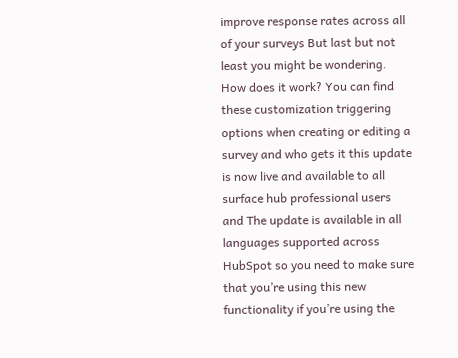improve response rates across all of your surveys But last but not least you might be wondering. How does it work? You can find these customization triggering options when creating or editing a survey and who gets it this update is now live and available to all surface hub professional users and The update is available in all languages supported across HubSpot so you need to make sure that you’re using this new functionality if you’re using the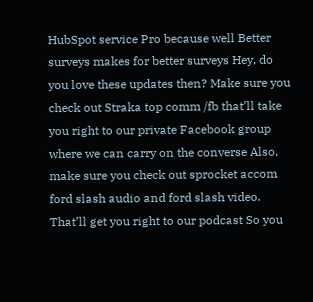HubSpot service Pro because well Better surveys makes for better surveys Hey, do you love these updates then? Make sure you check out Straka top comm /fb that’ll take you right to our private Facebook group where we can carry on the converse Also, make sure you check out sprocket accom ford slash audio and ford slash video. That’ll get you right to our podcast So you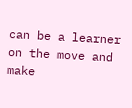can be a learner on the move and make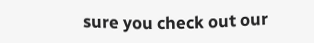sure you check out our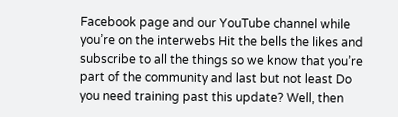Facebook page and our YouTube channel while you’re on the interwebs Hit the bells the likes and subscribe to all the things so we know that you’re part of the community and last but not least Do you need training past this update? Well, then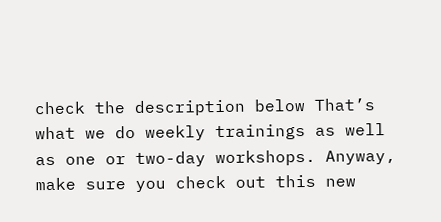check the description below That’s what we do weekly trainings as well as one or two-day workshops. Anyway, make sure you check out this new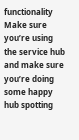functionality Make sure you’re using the service hub and make sure you’re doing some happy hub spotting